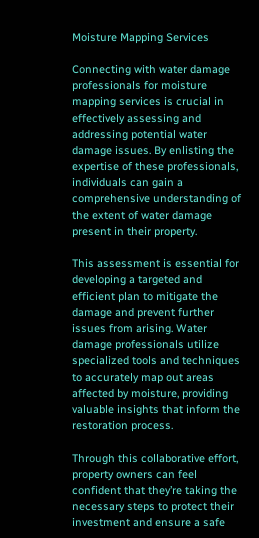Moisture Mapping Services

Connecting with water damage professionals for moisture mapping services is crucial in effectively assessing and addressing potential water damage issues. By enlisting the expertise of these professionals, individuals can gain a comprehensive understanding of the extent of water damage present in their property.

This assessment is essential for developing a targeted and efficient plan to mitigate the damage and prevent further issues from arising. Water damage professionals utilize specialized tools and techniques to accurately map out areas affected by moisture, providing valuable insights that inform the restoration process.

Through this collaborative effort, property owners can feel confident that they’re taking the necessary steps to protect their investment and ensure a safe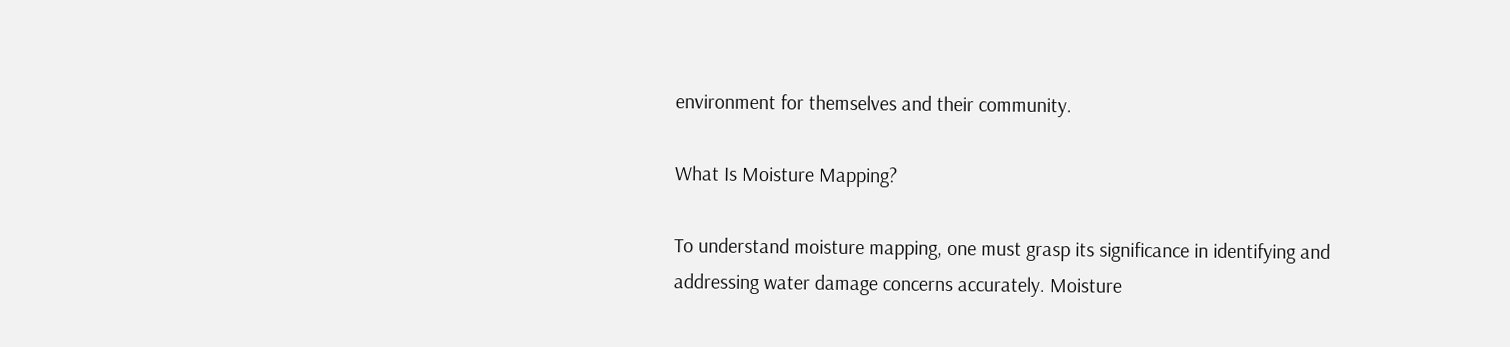environment for themselves and their community.

What Is Moisture Mapping?

To understand moisture mapping, one must grasp its significance in identifying and addressing water damage concerns accurately. Moisture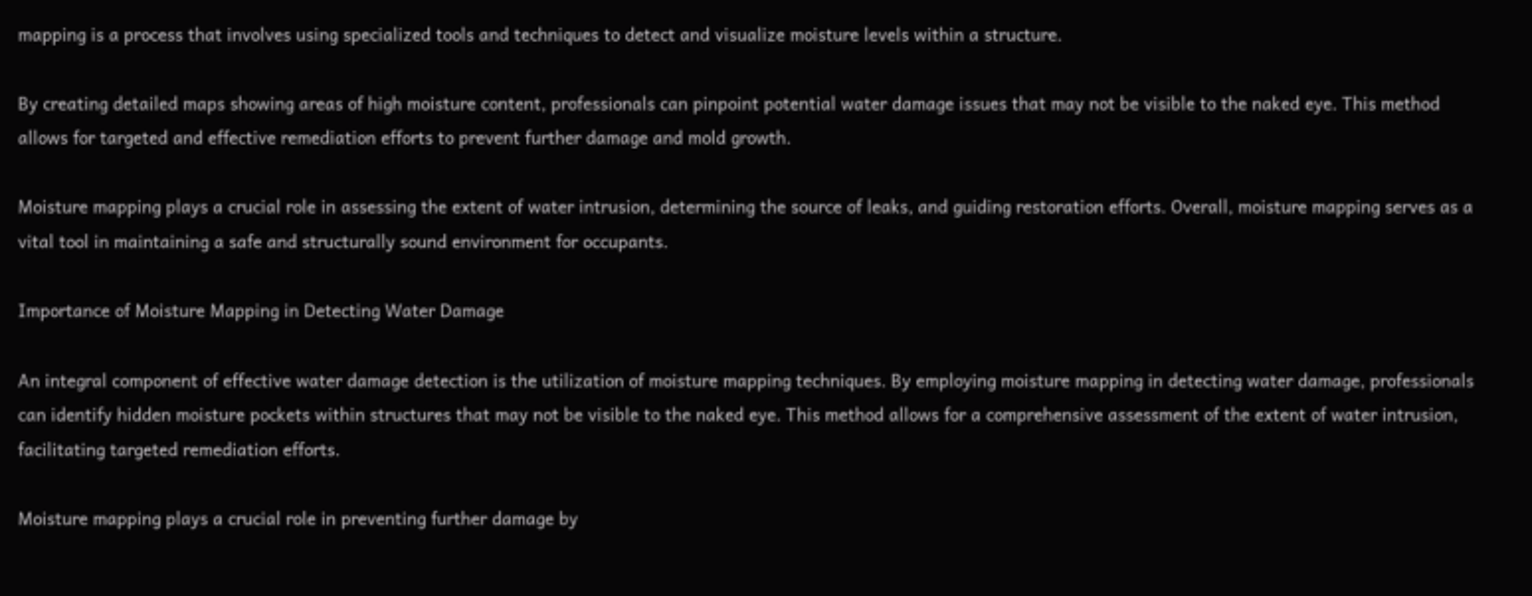mapping is a process that involves using specialized tools and techniques to detect and visualize moisture levels within a structure.

By creating detailed maps showing areas of high moisture content, professionals can pinpoint potential water damage issues that may not be visible to the naked eye. This method allows for targeted and effective remediation efforts to prevent further damage and mold growth.

Moisture mapping plays a crucial role in assessing the extent of water intrusion, determining the source of leaks, and guiding restoration efforts. Overall, moisture mapping serves as a vital tool in maintaining a safe and structurally sound environment for occupants.

Importance of Moisture Mapping in Detecting Water Damage

An integral component of effective water damage detection is the utilization of moisture mapping techniques. By employing moisture mapping in detecting water damage, professionals can identify hidden moisture pockets within structures that may not be visible to the naked eye. This method allows for a comprehensive assessment of the extent of water intrusion, facilitating targeted remediation efforts.

Moisture mapping plays a crucial role in preventing further damage by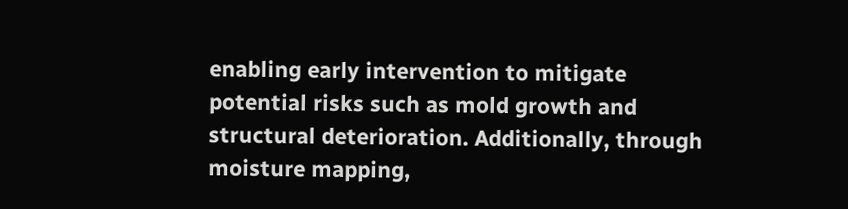enabling early intervention to mitigate potential risks such as mold growth and structural deterioration. Additionally, through moisture mapping,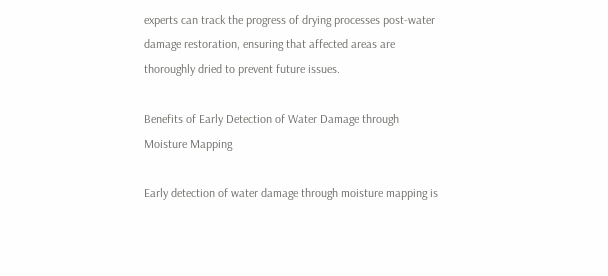experts can track the progress of drying processes post-water damage restoration, ensuring that affected areas are thoroughly dried to prevent future issues.

Benefits of Early Detection of Water Damage through Moisture Mapping

Early detection of water damage through moisture mapping is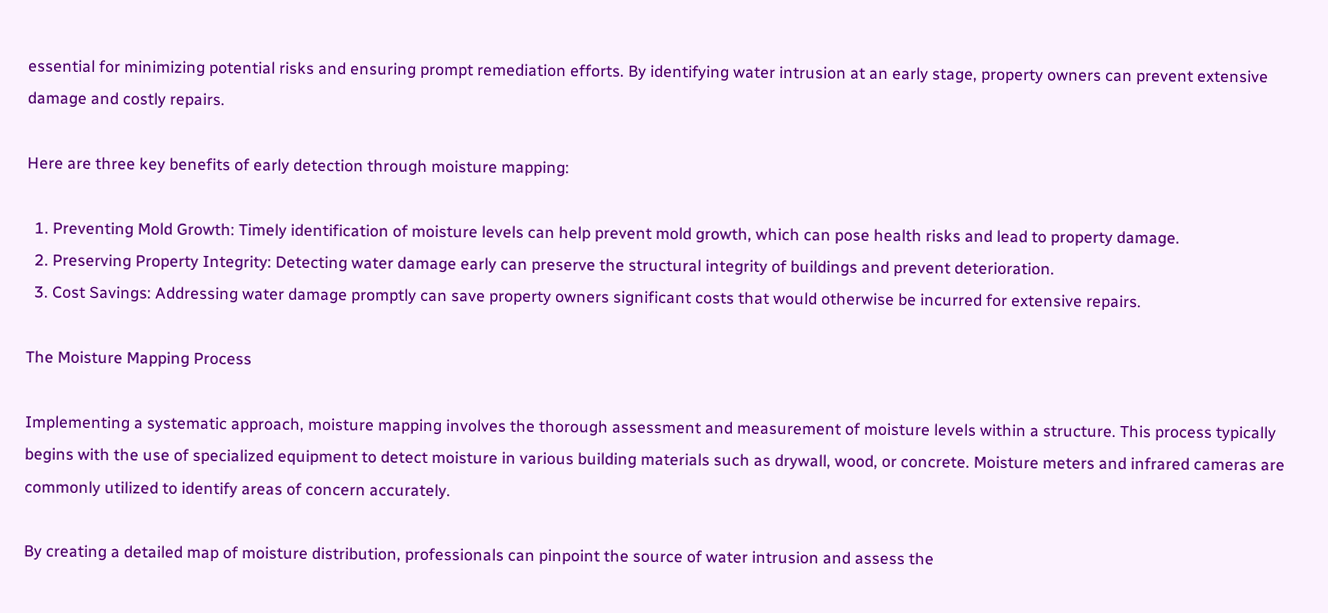essential for minimizing potential risks and ensuring prompt remediation efforts. By identifying water intrusion at an early stage, property owners can prevent extensive damage and costly repairs.

Here are three key benefits of early detection through moisture mapping:

  1. Preventing Mold Growth: Timely identification of moisture levels can help prevent mold growth, which can pose health risks and lead to property damage.
  2. Preserving Property Integrity: Detecting water damage early can preserve the structural integrity of buildings and prevent deterioration.
  3. Cost Savings: Addressing water damage promptly can save property owners significant costs that would otherwise be incurred for extensive repairs.

The Moisture Mapping Process

Implementing a systematic approach, moisture mapping involves the thorough assessment and measurement of moisture levels within a structure. This process typically begins with the use of specialized equipment to detect moisture in various building materials such as drywall, wood, or concrete. Moisture meters and infrared cameras are commonly utilized to identify areas of concern accurately.

By creating a detailed map of moisture distribution, professionals can pinpoint the source of water intrusion and assess the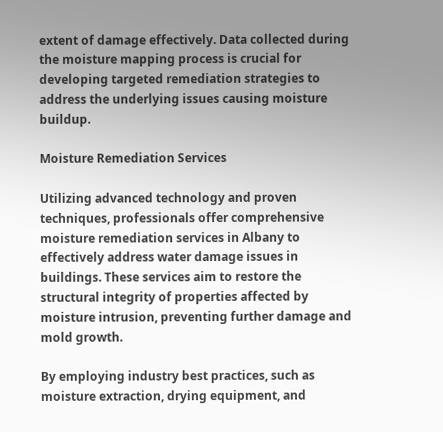extent of damage effectively. Data collected during the moisture mapping process is crucial for developing targeted remediation strategies to address the underlying issues causing moisture buildup.

Moisture Remediation Services

Utilizing advanced technology and proven techniques, professionals offer comprehensive moisture remediation services in Albany to effectively address water damage issues in buildings. These services aim to restore the structural integrity of properties affected by moisture intrusion, preventing further damage and mold growth.

By employing industry best practices, such as moisture extraction, drying equipment, and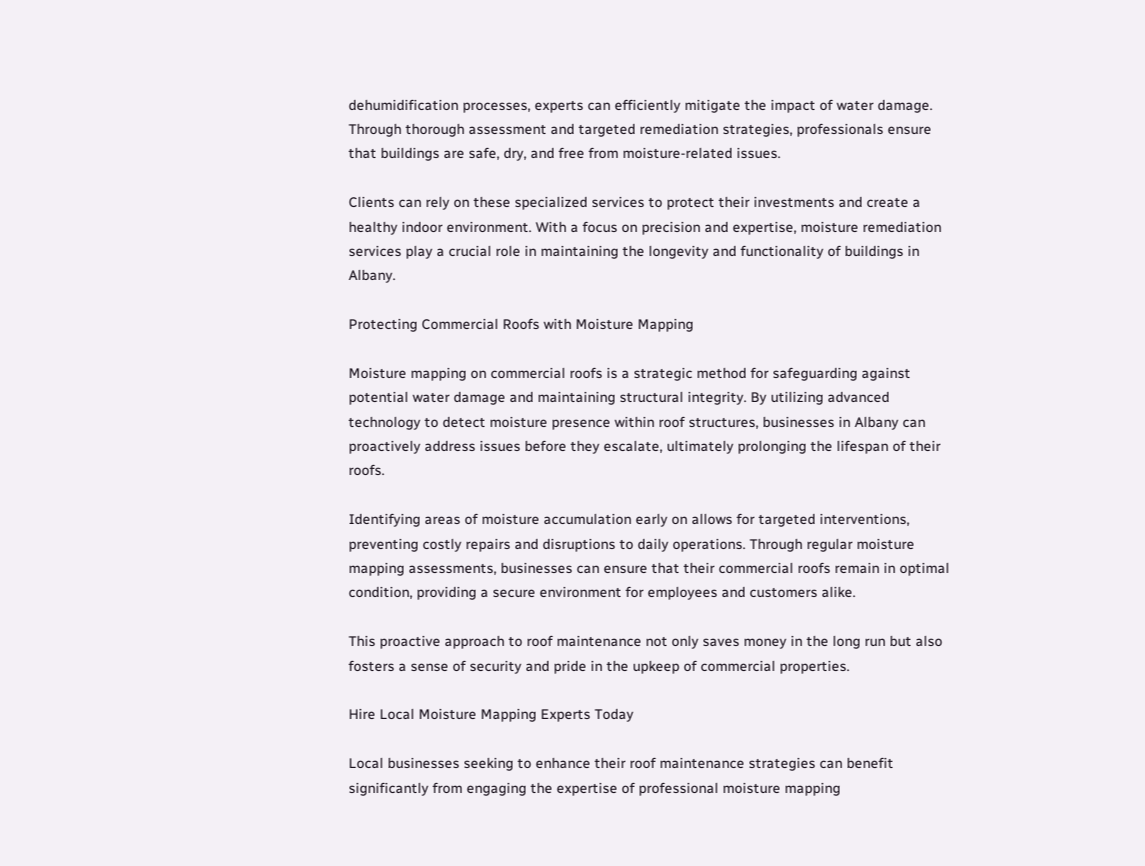dehumidification processes, experts can efficiently mitigate the impact of water damage. Through thorough assessment and targeted remediation strategies, professionals ensure that buildings are safe, dry, and free from moisture-related issues.

Clients can rely on these specialized services to protect their investments and create a healthy indoor environment. With a focus on precision and expertise, moisture remediation services play a crucial role in maintaining the longevity and functionality of buildings in Albany.

Protecting Commercial Roofs with Moisture Mapping

Moisture mapping on commercial roofs is a strategic method for safeguarding against potential water damage and maintaining structural integrity. By utilizing advanced technology to detect moisture presence within roof structures, businesses in Albany can proactively address issues before they escalate, ultimately prolonging the lifespan of their roofs.

Identifying areas of moisture accumulation early on allows for targeted interventions, preventing costly repairs and disruptions to daily operations. Through regular moisture mapping assessments, businesses can ensure that their commercial roofs remain in optimal condition, providing a secure environment for employees and customers alike.

This proactive approach to roof maintenance not only saves money in the long run but also fosters a sense of security and pride in the upkeep of commercial properties.

Hire Local Moisture Mapping Experts Today

Local businesses seeking to enhance their roof maintenance strategies can benefit significantly from engaging the expertise of professional moisture mapping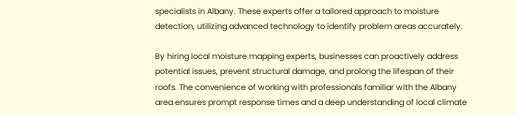specialists in Albany. These experts offer a tailored approach to moisture detection, utilizing advanced technology to identify problem areas accurately.

By hiring local moisture mapping experts, businesses can proactively address potential issues, prevent structural damage, and prolong the lifespan of their roofs. The convenience of working with professionals familiar with the Albany area ensures prompt response times and a deep understanding of local climate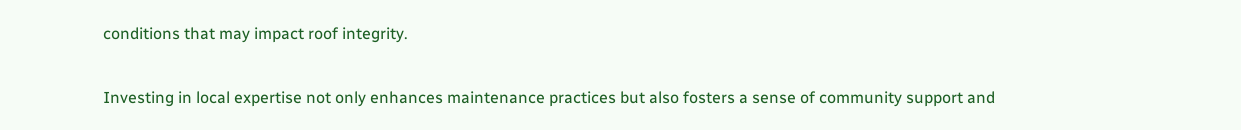conditions that may impact roof integrity.

Investing in local expertise not only enhances maintenance practices but also fosters a sense of community support and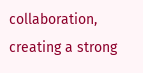collaboration, creating a strong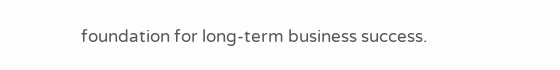foundation for long-term business success.